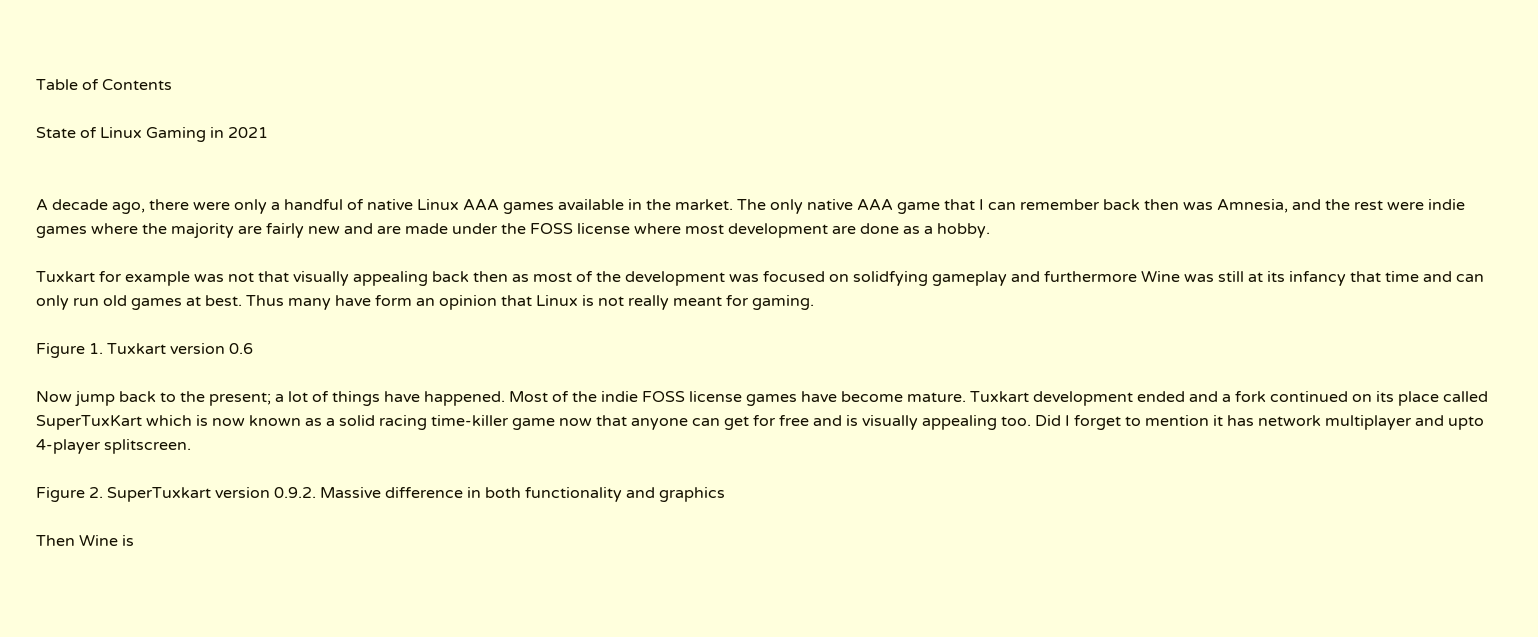Table of Contents

State of Linux Gaming in 2021


A decade ago, there were only a handful of native Linux AAA games available in the market. The only native AAA game that I can remember back then was Amnesia, and the rest were indie games where the majority are fairly new and are made under the FOSS license where most development are done as a hobby.

Tuxkart for example was not that visually appealing back then as most of the development was focused on solidfying gameplay and furthermore Wine was still at its infancy that time and can only run old games at best. Thus many have form an opinion that Linux is not really meant for gaming.

Figure 1. Tuxkart version 0.6

Now jump back to the present; a lot of things have happened. Most of the indie FOSS license games have become mature. Tuxkart development ended and a fork continued on its place called SuperTuxKart which is now known as a solid racing time-killer game now that anyone can get for free and is visually appealing too. Did I forget to mention it has network multiplayer and upto 4-player splitscreen.

Figure 2. SuperTuxkart version 0.9.2. Massive difference in both functionality and graphics

Then Wine is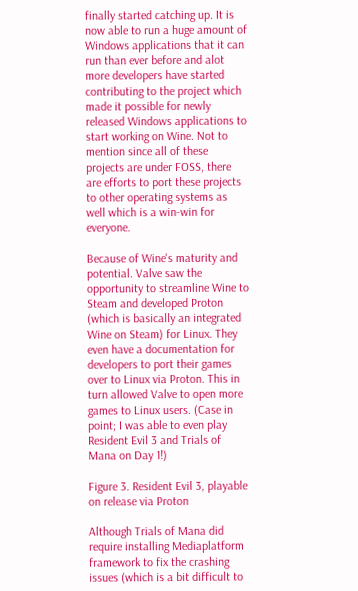finally started catching up. It is now able to run a huge amount of Windows applications that it can run than ever before and alot more developers have started contributing to the project which made it possible for newly released Windows applications to start working on Wine. Not to mention since all of these projects are under FOSS, there are efforts to port these projects to other operating systems as well which is a win-win for everyone.

Because of Wine's maturity and potential. Valve saw the opportunity to streamline Wine to Steam and developed Proton (which is basically an integrated Wine on Steam) for Linux. They even have a documentation for developers to port their games over to Linux via Proton. This in turn allowed Valve to open more games to Linux users. (Case in point; I was able to even play Resident Evil 3 and Trials of Mana on Day 1!)

Figure 3. Resident Evil 3, playable on release via Proton

Although Trials of Mana did require installing Mediaplatform framework to fix the crashing issues (which is a bit difficult to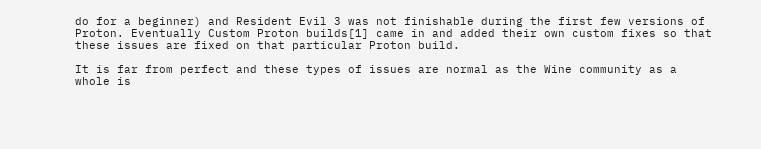do for a beginner) and Resident Evil 3 was not finishable during the first few versions of Proton. Eventually Custom Proton builds[1] came in and added their own custom fixes so that these issues are fixed on that particular Proton build.

It is far from perfect and these types of issues are normal as the Wine community as a whole is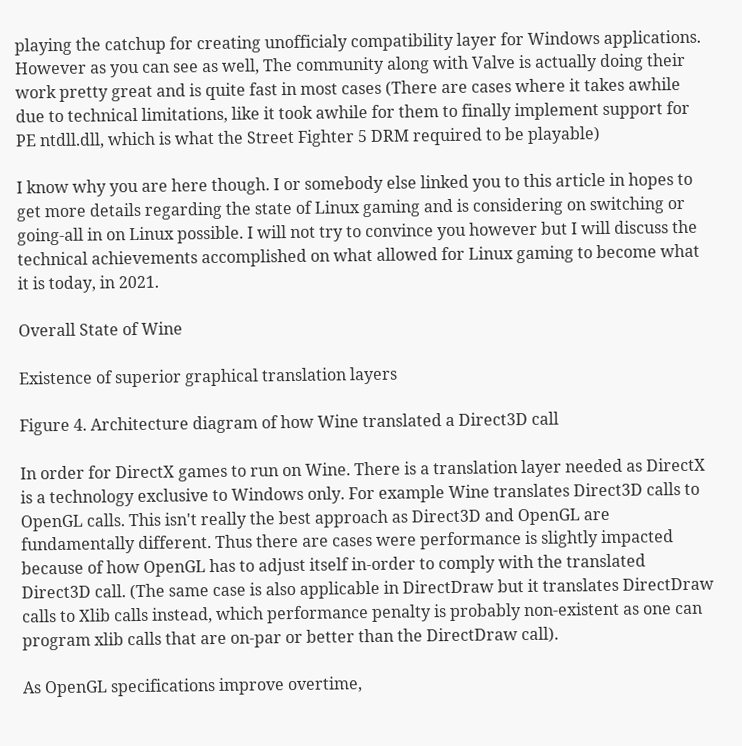playing the catchup for creating unofficialy compatibility layer for Windows applications. However as you can see as well, The community along with Valve is actually doing their work pretty great and is quite fast in most cases (There are cases where it takes awhile due to technical limitations, like it took awhile for them to finally implement support for PE ntdll.dll, which is what the Street Fighter 5 DRM required to be playable)

I know why you are here though. I or somebody else linked you to this article in hopes to get more details regarding the state of Linux gaming and is considering on switching or going-all in on Linux possible. I will not try to convince you however but I will discuss the technical achievements accomplished on what allowed for Linux gaming to become what it is today, in 2021.

Overall State of Wine

Existence of superior graphical translation layers

Figure 4. Architecture diagram of how Wine translated a Direct3D call

In order for DirectX games to run on Wine. There is a translation layer needed as DirectX is a technology exclusive to Windows only. For example Wine translates Direct3D calls to OpenGL calls. This isn't really the best approach as Direct3D and OpenGL are fundamentally different. Thus there are cases were performance is slightly impacted because of how OpenGL has to adjust itself in-order to comply with the translated Direct3D call. (The same case is also applicable in DirectDraw but it translates DirectDraw calls to Xlib calls instead, which performance penalty is probably non-existent as one can program xlib calls that are on-par or better than the DirectDraw call).

As OpenGL specifications improve overtime,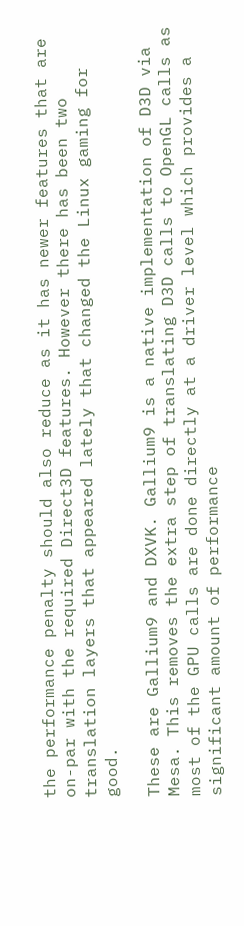the performance penalty should also reduce as it has newer features that are on-par with the required Direct3D features. However there has been two translation layers that appeared lately that changed the Linux gaming for good.

These are Gallium9 and DXVK. Gallium9 is a native implementation of D3D via Mesa. This removes the extra step of translating D3D calls to OpenGL calls as most of the GPU calls are done directly at a driver level which provides a significant amount of performance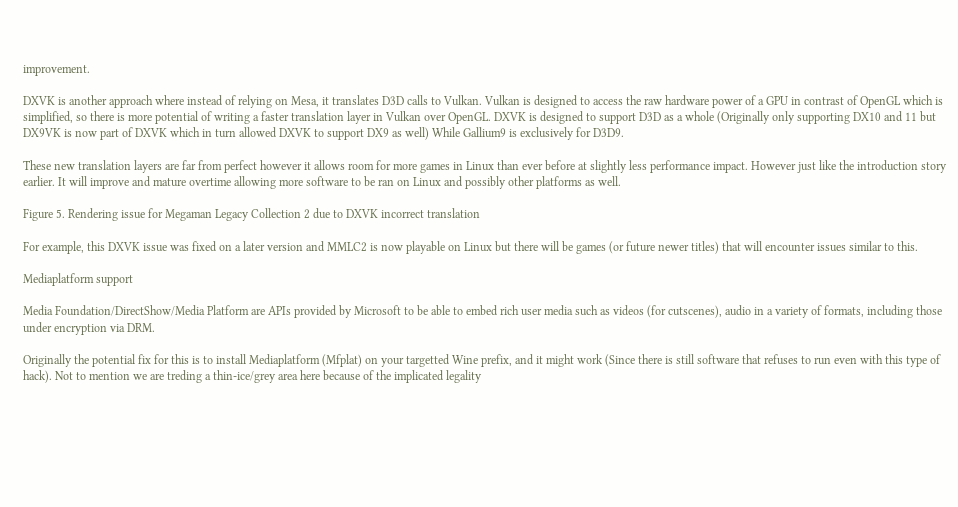improvement.

DXVK is another approach where instead of relying on Mesa, it translates D3D calls to Vulkan. Vulkan is designed to access the raw hardware power of a GPU in contrast of OpenGL which is simplified, so there is more potential of writing a faster translation layer in Vulkan over OpenGL. DXVK is designed to support D3D as a whole (Originally only supporting DX10 and 11 but DX9VK is now part of DXVK which in turn allowed DXVK to support DX9 as well) While Gallium9 is exclusively for D3D9.

These new translation layers are far from perfect however it allows room for more games in Linux than ever before at slightly less performance impact. However just like the introduction story earlier. It will improve and mature overtime allowing more software to be ran on Linux and possibly other platforms as well.

Figure 5. Rendering issue for Megaman Legacy Collection 2 due to DXVK incorrect translation

For example, this DXVK issue was fixed on a later version and MMLC2 is now playable on Linux but there will be games (or future newer titles) that will encounter issues similar to this.

Mediaplatform support

Media Foundation/DirectShow/Media Platform are APIs provided by Microsoft to be able to embed rich user media such as videos (for cutscenes), audio in a variety of formats, including those under encryption via DRM.

Originally the potential fix for this is to install Mediaplatform (Mfplat) on your targetted Wine prefix, and it might work (Since there is still software that refuses to run even with this type of hack). Not to mention we are treding a thin-ice/grey area here because of the implicated legality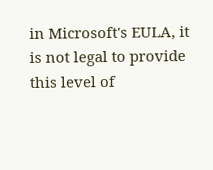in Microsoft's EULA, it is not legal to provide this level of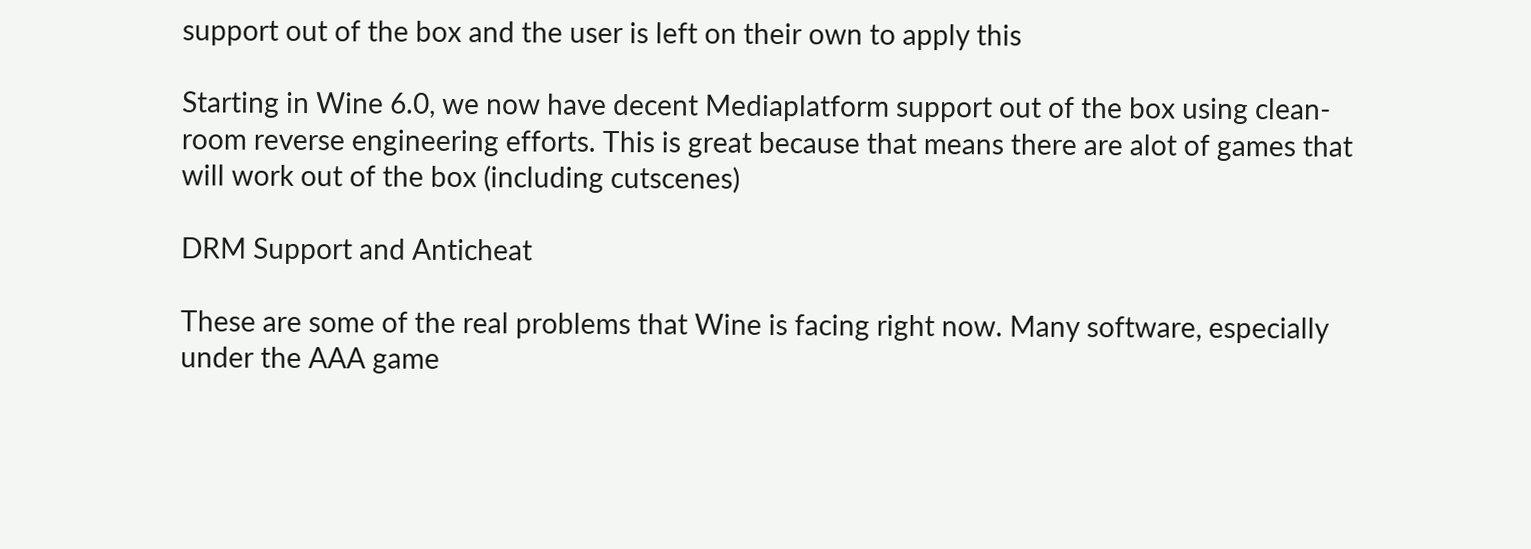support out of the box and the user is left on their own to apply this

Starting in Wine 6.0, we now have decent Mediaplatform support out of the box using clean-room reverse engineering efforts. This is great because that means there are alot of games that will work out of the box (including cutscenes)

DRM Support and Anticheat

These are some of the real problems that Wine is facing right now. Many software, especially under the AAA game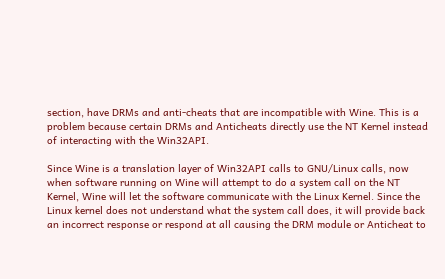section, have DRMs and anti-cheats that are incompatible with Wine. This is a problem because certain DRMs and Anticheats directly use the NT Kernel instead of interacting with the Win32API.

Since Wine is a translation layer of Win32API calls to GNU/Linux calls, now when software running on Wine will attempt to do a system call on the NT Kernel, Wine will let the software communicate with the Linux Kernel. Since the Linux kernel does not understand what the system call does, it will provide back an incorrect response or respond at all causing the DRM module or Anticheat to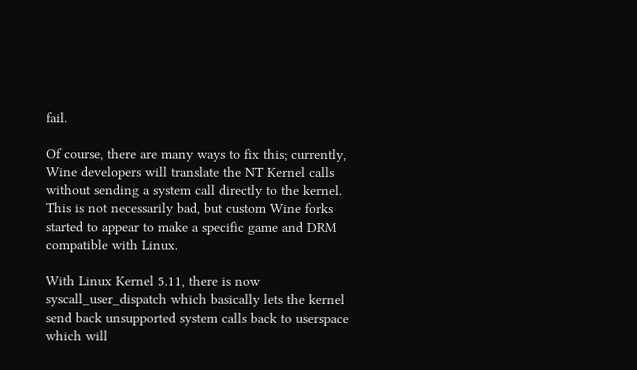fail.

Of course, there are many ways to fix this; currently, Wine developers will translate the NT Kernel calls without sending a system call directly to the kernel. This is not necessarily bad, but custom Wine forks started to appear to make a specific game and DRM compatible with Linux.

With Linux Kernel 5.11, there is now syscall_user_dispatch which basically lets the kernel send back unsupported system calls back to userspace which will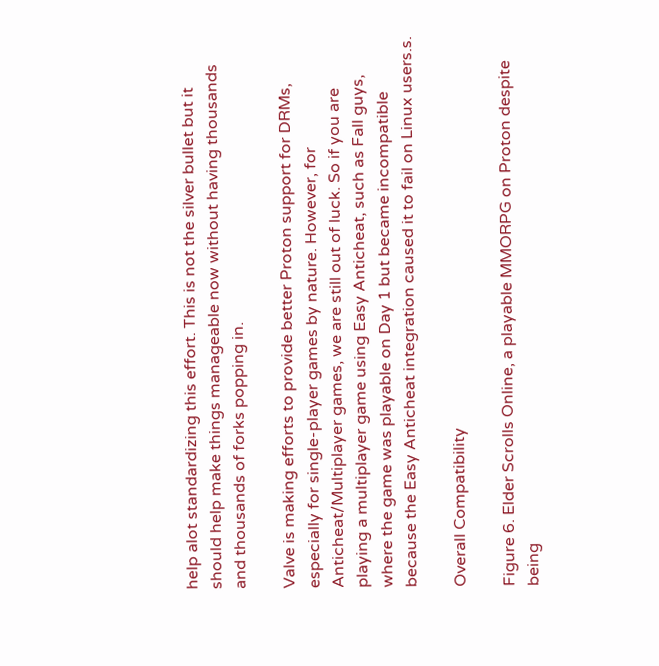help alot standardizing this effort. This is not the silver bullet but it should help make things manageable now without having thousands and thousands of forks popping in.

Valve is making efforts to provide better Proton support for DRMs, especially for single-player games by nature. However, for Anticheat/Multiplayer games, we are still out of luck. So if you are playing a multiplayer game using Easy Anticheat, such as Fall guys, where the game was playable on Day 1 but became incompatible because the Easy Anticheat integration caused it to fail on Linux users.s.

Overall Compatibility

Figure 6. Elder Scrolls Online, a playable MMORPG on Proton despite being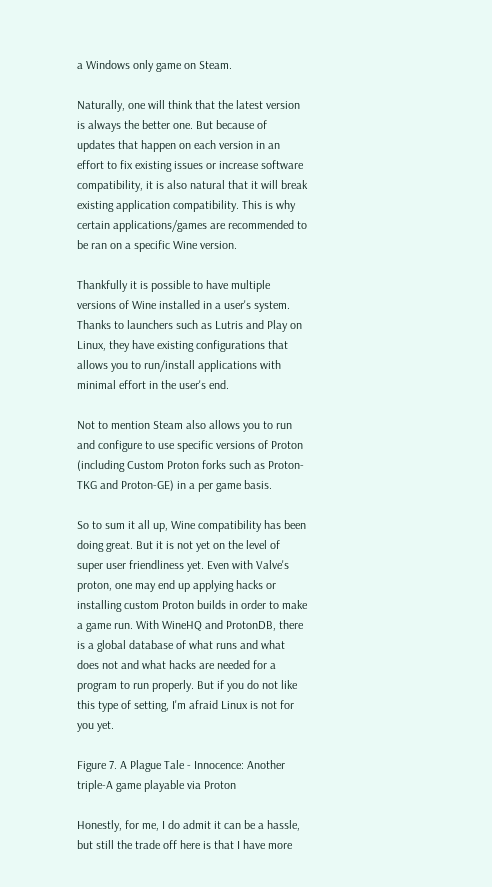a Windows only game on Steam.

Naturally, one will think that the latest version is always the better one. But because of updates that happen on each version in an effort to fix existing issues or increase software compatibility, it is also natural that it will break existing application compatibility. This is why certain applications/games are recommended to be ran on a specific Wine version.

Thankfully it is possible to have multiple versions of Wine installed in a user's system. Thanks to launchers such as Lutris and Play on Linux, they have existing configurations that allows you to run/install applications with minimal effort in the user's end.

Not to mention Steam also allows you to run and configure to use specific versions of Proton (including Custom Proton forks such as Proton-TKG and Proton-GE) in a per game basis.

So to sum it all up, Wine compatibility has been doing great. But it is not yet on the level of super user friendliness yet. Even with Valve's proton, one may end up applying hacks or installing custom Proton builds in order to make a game run. With WineHQ and ProtonDB, there is a global database of what runs and what does not and what hacks are needed for a program to run properly. But if you do not like this type of setting, I'm afraid Linux is not for you yet.

Figure 7. A Plague Tale - Innocence: Another triple-A game playable via Proton

Honestly, for me, I do admit it can be a hassle, but still the trade off here is that I have more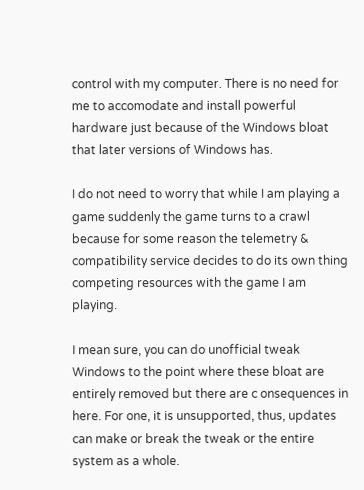control with my computer. There is no need for me to accomodate and install powerful hardware just because of the Windows bloat that later versions of Windows has.

I do not need to worry that while I am playing a game suddenly the game turns to a crawl because for some reason the telemetry & compatibility service decides to do its own thing competing resources with the game I am playing.

I mean sure, you can do unofficial tweak Windows to the point where these bloat are entirely removed but there are c onsequences in here. For one, it is unsupported, thus, updates can make or break the tweak or the entire system as a whole.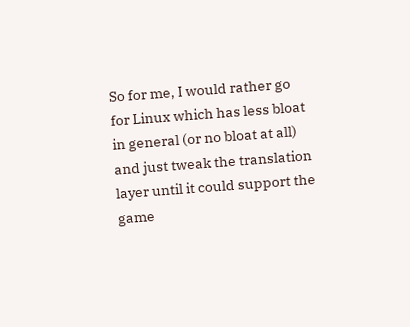So for me, I would rather go for Linux which has less bloat in general (or no bloat at all) and just tweak the translation layer until it could support the game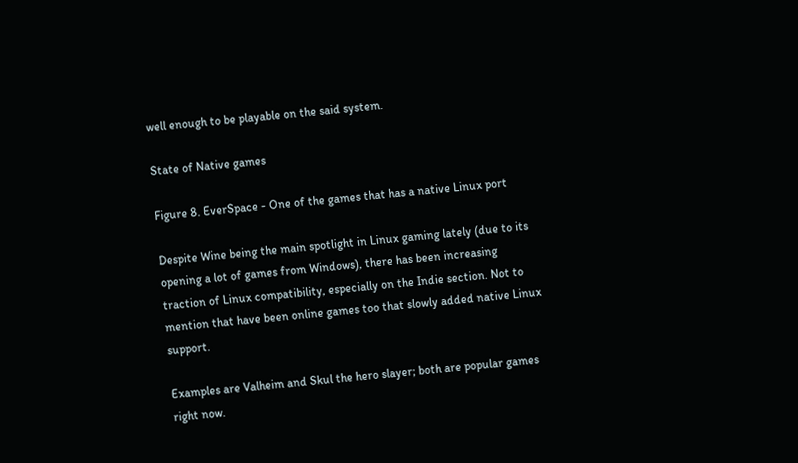well enough to be playable on the said system.

State of Native games

Figure 8. EverSpace - One of the games that has a native Linux port

Despite Wine being the main spotlight in Linux gaming lately (due to its opening a lot of games from Windows), there has been increasing traction of Linux compatibility, especially on the Indie section. Not to mention that have been online games too that slowly added native Linux support.

Examples are Valheim and Skul the hero slayer; both are popular games right now.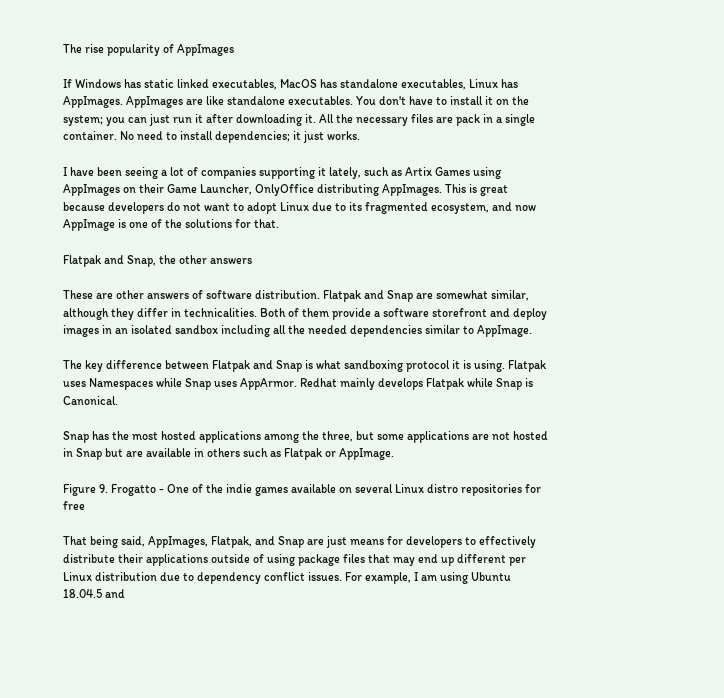The rise popularity of AppImages

If Windows has static linked executables, MacOS has standalone executables, Linux has AppImages. AppImages are like standalone executables. You don't have to install it on the system; you can just run it after downloading it. All the necessary files are pack in a single container. No need to install dependencies; it just works.

I have been seeing a lot of companies supporting it lately, such as Artix Games using AppImages on their Game Launcher, OnlyOffice distributing AppImages. This is great because developers do not want to adopt Linux due to its fragmented ecosystem, and now AppImage is one of the solutions for that.

Flatpak and Snap, the other answers

These are other answers of software distribution. Flatpak and Snap are somewhat similar, although they differ in technicalities. Both of them provide a software storefront and deploy images in an isolated sandbox including all the needed dependencies similar to AppImage.

The key difference between Flatpak and Snap is what sandboxing protocol it is using. Flatpak uses Namespaces while Snap uses AppArmor. Redhat mainly develops Flatpak while Snap is Canonical.

Snap has the most hosted applications among the three, but some applications are not hosted in Snap but are available in others such as Flatpak or AppImage.

Figure 9. Frogatto - One of the indie games available on several Linux distro repositories for free

That being said, AppImages, Flatpak, and Snap are just means for developers to effectively distribute their applications outside of using package files that may end up different per Linux distribution due to dependency conflict issues. For example, I am using Ubuntu 18.04.5 and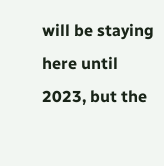will be staying here until 2023, but the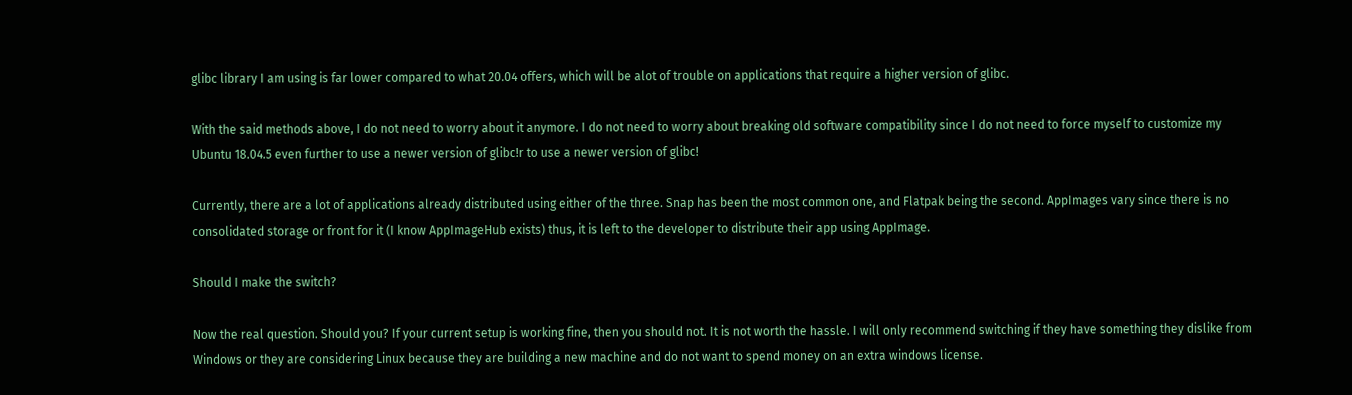glibc library I am using is far lower compared to what 20.04 offers, which will be alot of trouble on applications that require a higher version of glibc.

With the said methods above, I do not need to worry about it anymore. I do not need to worry about breaking old software compatibility since I do not need to force myself to customize my Ubuntu 18.04.5 even further to use a newer version of glibc!r to use a newer version of glibc!

Currently, there are a lot of applications already distributed using either of the three. Snap has been the most common one, and Flatpak being the second. AppImages vary since there is no consolidated storage or front for it (I know AppImageHub exists) thus, it is left to the developer to distribute their app using AppImage.

Should I make the switch?

Now the real question. Should you? If your current setup is working fine, then you should not. It is not worth the hassle. I will only recommend switching if they have something they dislike from Windows or they are considering Linux because they are building a new machine and do not want to spend money on an extra windows license.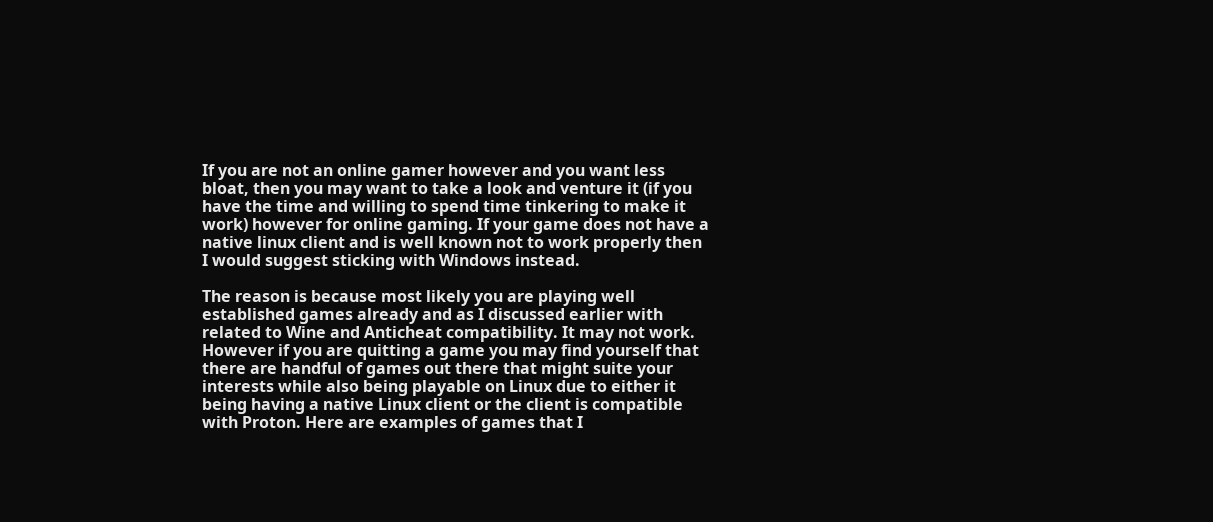If you are not an online gamer however and you want less bloat, then you may want to take a look and venture it (if you have the time and willing to spend time tinkering to make it work) however for online gaming. If your game does not have a native linux client and is well known not to work properly then I would suggest sticking with Windows instead.

The reason is because most likely you are playing well established games already and as I discussed earlier with related to Wine and Anticheat compatibility. It may not work. However if you are quitting a game you may find yourself that there are handful of games out there that might suite your interests while also being playable on Linux due to either it being having a native Linux client or the client is compatible with Proton. Here are examples of games that I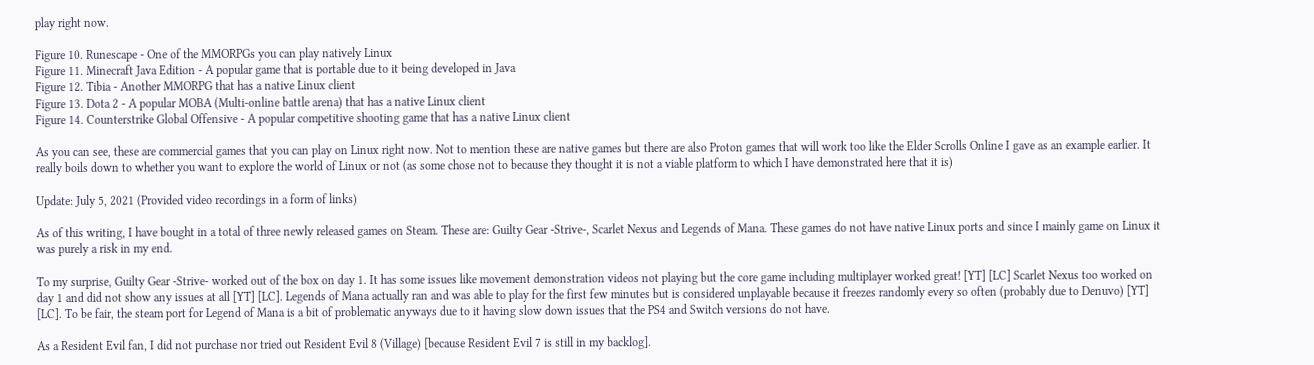play right now.

Figure 10. Runescape - One of the MMORPGs you can play natively Linux
Figure 11. Minecraft Java Edition - A popular game that is portable due to it being developed in Java
Figure 12. Tibia - Another MMORPG that has a native Linux client
Figure 13. Dota 2 - A popular MOBA (Multi-online battle arena) that has a native Linux client
Figure 14. Counterstrike Global Offensive - A popular competitive shooting game that has a native Linux client

As you can see, these are commercial games that you can play on Linux right now. Not to mention these are native games but there are also Proton games that will work too like the Elder Scrolls Online I gave as an example earlier. It really boils down to whether you want to explore the world of Linux or not (as some chose not to because they thought it is not a viable platform to which I have demonstrated here that it is)

Update: July 5, 2021 (Provided video recordings in a form of links)

As of this writing, I have bought in a total of three newly released games on Steam. These are: Guilty Gear -Strive-, Scarlet Nexus and Legends of Mana. These games do not have native Linux ports and since I mainly game on Linux it was purely a risk in my end.

To my surprise, Guilty Gear -Strive- worked out of the box on day 1. It has some issues like movement demonstration videos not playing but the core game including multiplayer worked great! [YT] [LC] Scarlet Nexus too worked on day 1 and did not show any issues at all [YT] [LC]. Legends of Mana actually ran and was able to play for the first few minutes but is considered unplayable because it freezes randomly every so often (probably due to Denuvo) [YT] [LC]. To be fair, the steam port for Legend of Mana is a bit of problematic anyways due to it having slow down issues that the PS4 and Switch versions do not have.

As a Resident Evil fan, I did not purchase nor tried out Resident Evil 8 (Village) [because Resident Evil 7 is still in my backlog].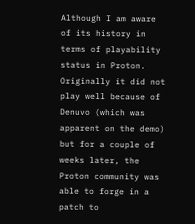Although I am aware of its history in terms of playability status in Proton. Originally it did not play well because of Denuvo (which was apparent on the demo) but for a couple of weeks later, the Proton community was able to forge in a patch to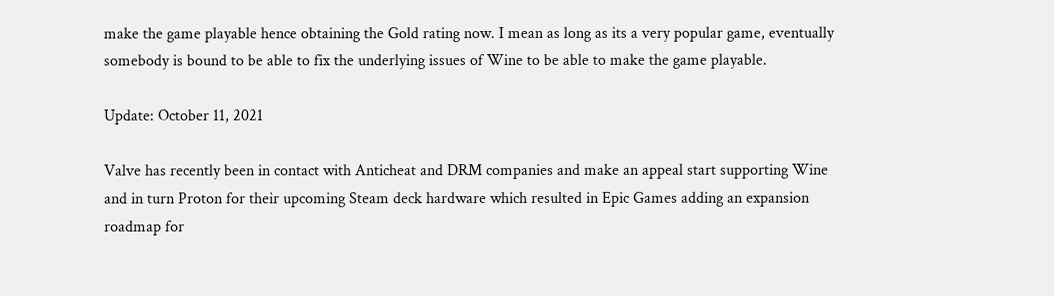make the game playable hence obtaining the Gold rating now. I mean as long as its a very popular game, eventually somebody is bound to be able to fix the underlying issues of Wine to be able to make the game playable.

Update: October 11, 2021

Valve has recently been in contact with Anticheat and DRM companies and make an appeal start supporting Wine and in turn Proton for their upcoming Steam deck hardware which resulted in Epic Games adding an expansion roadmap for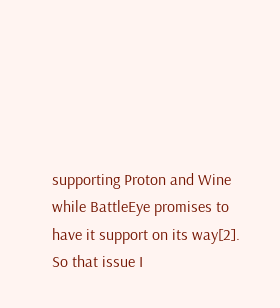supporting Proton and Wine while BattleEye promises to have it support on its way[2]. So that issue I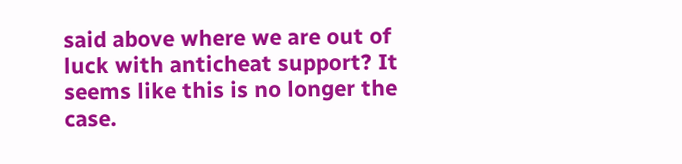said above where we are out of luck with anticheat support? It seems like this is no longer the case.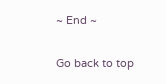~ End ~

Go back to top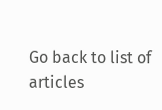Go back to list of articles